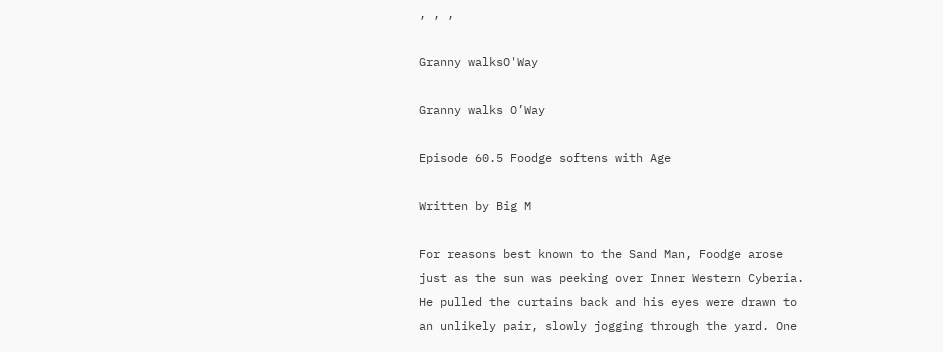, , ,

Granny walksO'Way

Granny walks O’Way

Episode 60.5 Foodge softens with Age

Written by Big M

For reasons best known to the Sand Man, Foodge arose just as the sun was peeking over Inner Western Cyberia. He pulled the curtains back and his eyes were drawn to an unlikely pair, slowly jogging through the yard. One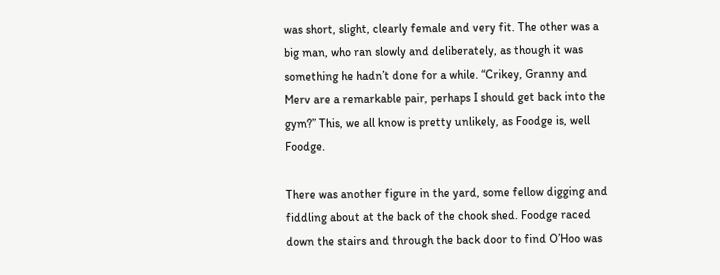was short, slight, clearly female and very fit. The other was a big man, who ran slowly and deliberately, as though it was something he hadn’t done for a while. “Crikey, Granny and Merv are a remarkable pair, perhaps I should get back into the gym?” This, we all know is pretty unlikely, as Foodge is, well Foodge.

There was another figure in the yard, some fellow digging and fiddling about at the back of the chook shed. Foodge raced down the stairs and through the back door to find O’Hoo was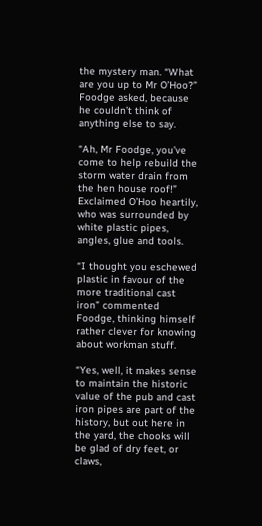the mystery man. “What are you up to Mr O’Hoo?” Foodge asked, because he couldn’t think of anything else to say.

“Ah, Mr Foodge, you’ve come to help rebuild the storm water drain from the hen house roof!” Exclaimed O’Hoo heartily, who was surrounded by white plastic pipes, angles, glue and tools.

“I thought you eschewed plastic in favour of the more traditional cast iron” commented Foodge, thinking himself rather clever for knowing about workman stuff.

“Yes, well, it makes sense to maintain the historic value of the pub and cast iron pipes are part of the history, but out here in the yard, the chooks will be glad of dry feet, or claws,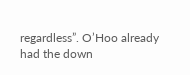regardless”. O’Hoo already had the down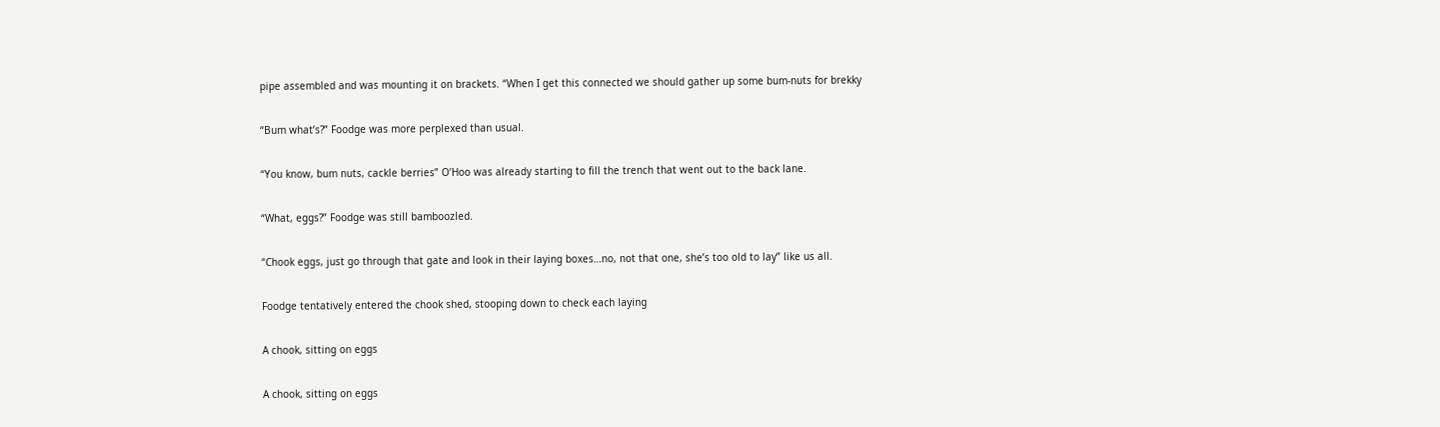pipe assembled and was mounting it on brackets. “When I get this connected we should gather up some bum-nuts for brekky

“Bum what’s?” Foodge was more perplexed than usual.

“You know, bum nuts, cackle berries” O’Hoo was already starting to fill the trench that went out to the back lane.

“What, eggs?” Foodge was still bamboozled.

“Chook eggs, just go through that gate and look in their laying boxes…no, not that one, she’s too old to lay” like us all.

Foodge tentatively entered the chook shed, stooping down to check each laying

A chook, sitting on eggs

A chook, sitting on eggs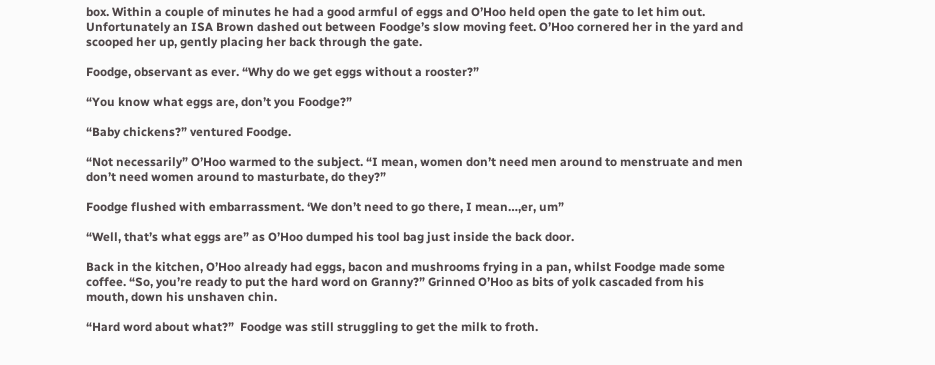box. Within a couple of minutes he had a good armful of eggs and O’Hoo held open the gate to let him out. Unfortunately an ISA Brown dashed out between Foodge’s slow moving feet. O’Hoo cornered her in the yard and scooped her up, gently placing her back through the gate.

Foodge, observant as ever. “Why do we get eggs without a rooster?”

“You know what eggs are, don’t you Foodge?”

“Baby chickens?” ventured Foodge.

“Not necessarily” O’Hoo warmed to the subject. “I mean, women don’t need men around to menstruate and men don’t need women around to masturbate, do they?”

Foodge flushed with embarrassment. ‘We don’t need to go there, I mean…,er, um”

“Well, that’s what eggs are” as O’Hoo dumped his tool bag just inside the back door.

Back in the kitchen, O’Hoo already had eggs, bacon and mushrooms frying in a pan, whilst Foodge made some coffee. “So, you’re ready to put the hard word on Granny?” Grinned O’Hoo as bits of yolk cascaded from his mouth, down his unshaven chin.

“Hard word about what?”  Foodge was still struggling to get the milk to froth.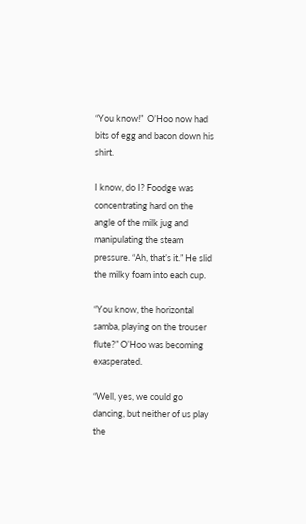“You know!”  O’Hoo now had bits of egg and bacon down his shirt.

I know, do I? Foodge was concentrating hard on the angle of the milk jug and manipulating the steam pressure. “Ah, that’s it.” He slid the milky foam into each cup.

“You know, the horizontal samba, playing on the trouser flute?” O’Hoo was becoming exasperated.

“Well, yes, we could go dancing, but neither of us play the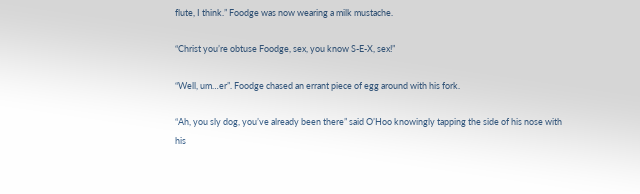flute, I think.” Foodge was now wearing a milk mustache.

“Christ you’re obtuse Foodge, sex, you know S-E-X, sex!”

“Well, um…er”. Foodge chased an errant piece of egg around with his fork.

“Ah, you sly dog, you’ve already been there” said O’Hoo knowingly tapping the side of his nose with his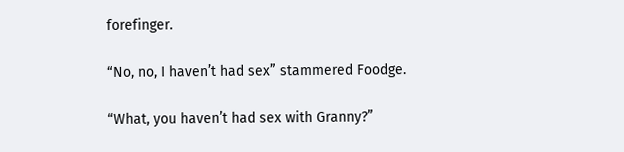forefinger.

“No, no, I haven’t had sex” stammered Foodge.

“What, you haven’t had sex with Granny?”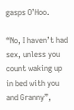gasps O’Hoo.

“No, I haven’t had sex, unless you count waking up in bed with you and Granny”,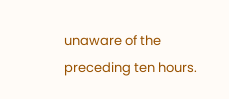unaware of the preceding ten hours.